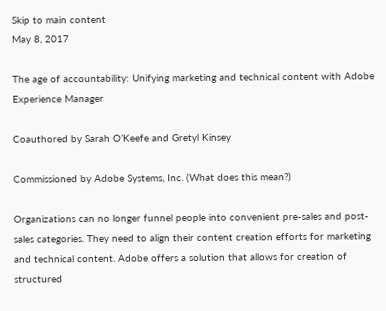Skip to main content
May 8, 2017

The age of accountability: Unifying marketing and technical content with Adobe Experience Manager

Coauthored by Sarah O’Keefe and Gretyl Kinsey

Commissioned by Adobe Systems, Inc. (What does this mean?)

Organizations can no longer funnel people into convenient pre-sales and post-sales categories. They need to align their content creation efforts for marketing and technical content. Adobe offers a solution that allows for creation of structured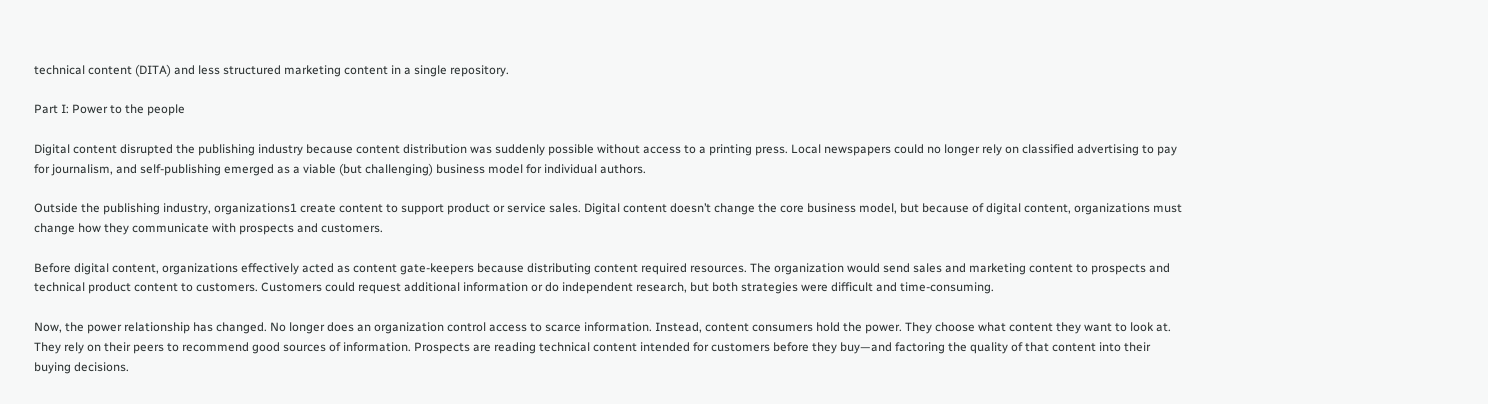technical content (DITA) and less structured marketing content in a single repository.

Part I: Power to the people

Digital content disrupted the publishing industry because content distribution was suddenly possible without access to a printing press. Local newspapers could no longer rely on classified advertising to pay for journalism, and self-publishing emerged as a viable (but challenging) business model for individual authors.

Outside the publishing industry, organizations1 create content to support product or service sales. Digital content doesn’t change the core business model, but because of digital content, organizations must change how they communicate with prospects and customers.

Before digital content, organizations effectively acted as content gate-keepers because distributing content required resources. The organization would send sales and marketing content to prospects and technical product content to customers. Customers could request additional information or do independent research, but both strategies were difficult and time-consuming.

Now, the power relationship has changed. No longer does an organization control access to scarce information. Instead, content consumers hold the power. They choose what content they want to look at. They rely on their peers to recommend good sources of information. Prospects are reading technical content intended for customers before they buy—and factoring the quality of that content into their buying decisions.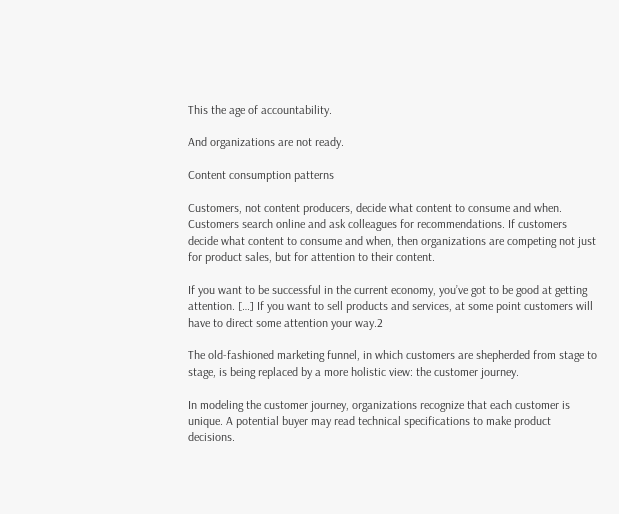This the age of accountability.

And organizations are not ready.

Content consumption patterns

Customers, not content producers, decide what content to consume and when. Customers search online and ask colleagues for recommendations. If customers decide what content to consume and when, then organizations are competing not just for product sales, but for attention to their content.

If you want to be successful in the current economy, you’ve got to be good at getting attention. […] If you want to sell products and services, at some point customers will have to direct some attention your way.2

The old-fashioned marketing funnel, in which customers are shepherded from stage to stage, is being replaced by a more holistic view: the customer journey.

In modeling the customer journey, organizations recognize that each customer is unique. A potential buyer may read technical specifications to make product decisions.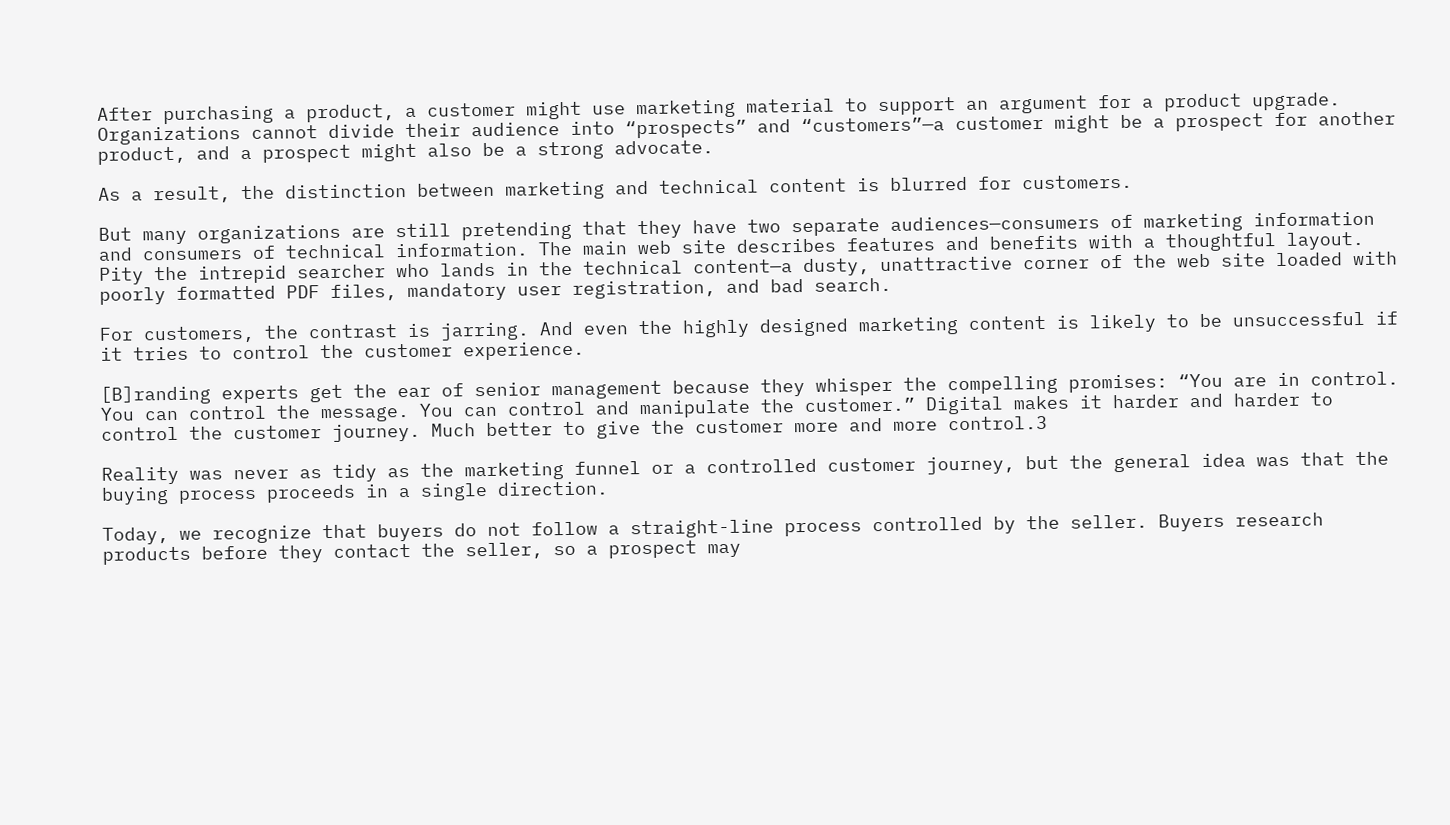After purchasing a product, a customer might use marketing material to support an argument for a product upgrade. Organizations cannot divide their audience into “prospects” and “customers”—a customer might be a prospect for another product, and a prospect might also be a strong advocate.

As a result, the distinction between marketing and technical content is blurred for customers.

But many organizations are still pretending that they have two separate audiences—consumers of marketing information and consumers of technical information. The main web site describes features and benefits with a thoughtful layout. Pity the intrepid searcher who lands in the technical content—a dusty, unattractive corner of the web site loaded with poorly formatted PDF files, mandatory user registration, and bad search.

For customers, the contrast is jarring. And even the highly designed marketing content is likely to be unsuccessful if it tries to control the customer experience.

[B]randing experts get the ear of senior management because they whisper the compelling promises: “You are in control. You can control the message. You can control and manipulate the customer.” Digital makes it harder and harder to control the customer journey. Much better to give the customer more and more control.3

Reality was never as tidy as the marketing funnel or a controlled customer journey, but the general idea was that the buying process proceeds in a single direction.

Today, we recognize that buyers do not follow a straight-line process controlled by the seller. Buyers research products before they contact the seller, so a prospect may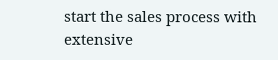start the sales process with extensive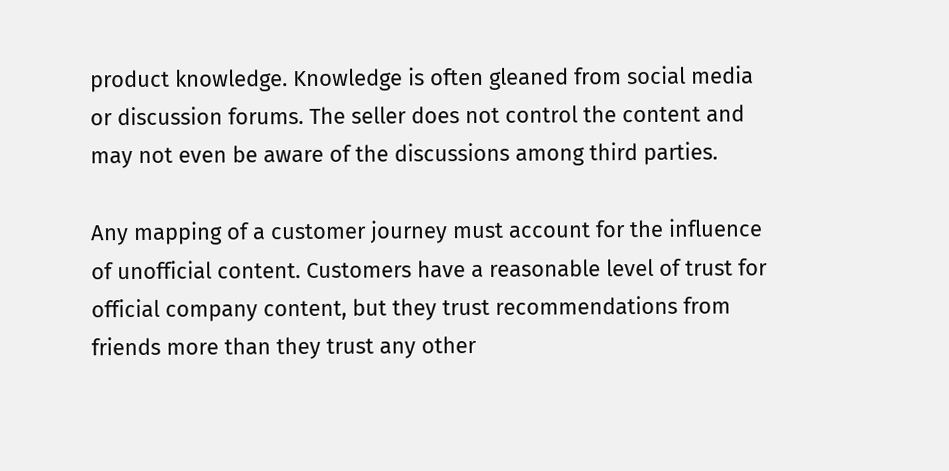product knowledge. Knowledge is often gleaned from social media or discussion forums. The seller does not control the content and may not even be aware of the discussions among third parties.

Any mapping of a customer journey must account for the influence of unofficial content. Customers have a reasonable level of trust for official company content, but they trust recommendations from friends more than they trust any other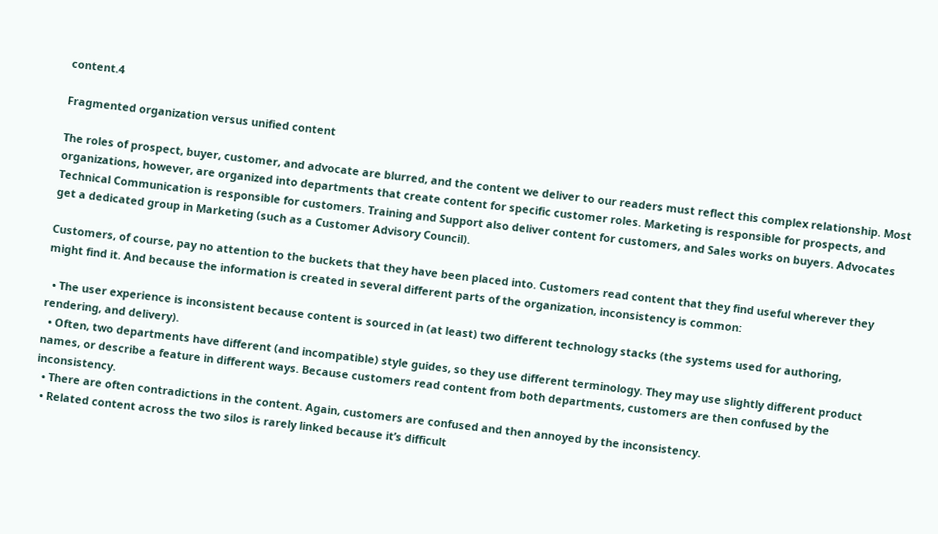content.4

Fragmented organization versus unified content

The roles of prospect, buyer, customer, and advocate are blurred, and the content we deliver to our readers must reflect this complex relationship. Most organizations, however, are organized into departments that create content for specific customer roles. Marketing is responsible for prospects, and Technical Communication is responsible for customers. Training and Support also deliver content for customers, and Sales works on buyers. Advocates get a dedicated group in Marketing (such as a Customer Advisory Council).

Customers, of course, pay no attention to the buckets that they have been placed into. Customers read content that they find useful wherever they might find it. And because the information is created in several different parts of the organization, inconsistency is common:

  • The user experience is inconsistent because content is sourced in (at least) two different technology stacks (the systems used for authoring, rendering, and delivery).
  • Often, two departments have different (and incompatible) style guides, so they use different terminology. They may use slightly different product names, or describe a feature in different ways. Because customers read content from both departments, customers are then confused by the inconsistency.
  • There are often contradictions in the content. Again, customers are confused and then annoyed by the inconsistency.
  • Related content across the two silos is rarely linked because it’s difficult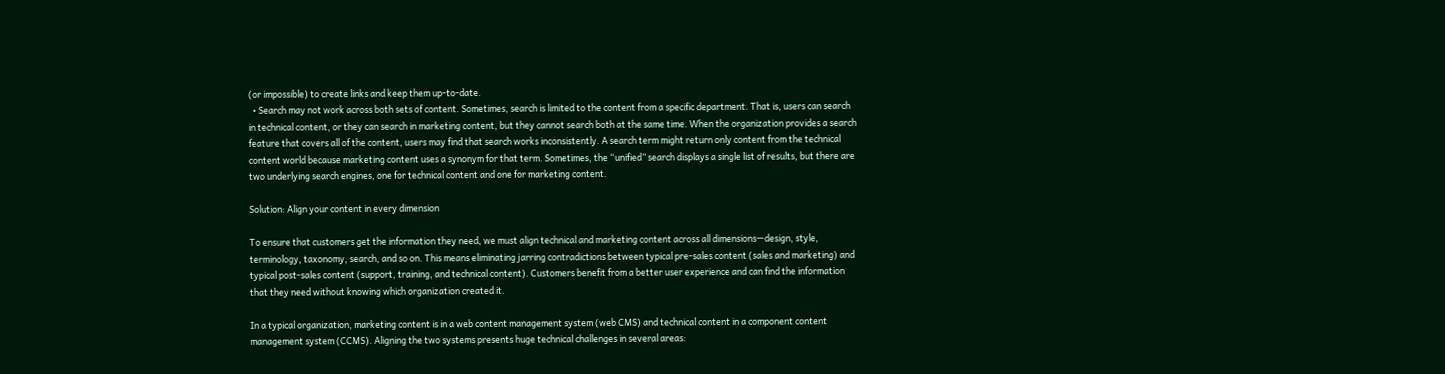(or impossible) to create links and keep them up-to-date.
  • Search may not work across both sets of content. Sometimes, search is limited to the content from a specific department. That is, users can search in technical content, or they can search in marketing content, but they cannot search both at the same time. When the organization provides a search feature that covers all of the content, users may find that search works inconsistently. A search term might return only content from the technical content world because marketing content uses a synonym for that term. Sometimes, the “unified” search displays a single list of results, but there are two underlying search engines, one for technical content and one for marketing content.

Solution: Align your content in every dimension

To ensure that customers get the information they need, we must align technical and marketing content across all dimensions—design, style, terminology, taxonomy, search, and so on. This means eliminating jarring contradictions between typical pre-sales content (sales and marketing) and typical post-sales content (support, training, and technical content). Customers benefit from a better user experience and can find the information that they need without knowing which organization created it.

In a typical organization, marketing content is in a web content management system (web CMS) and technical content in a component content management system (CCMS). Aligning the two systems presents huge technical challenges in several areas: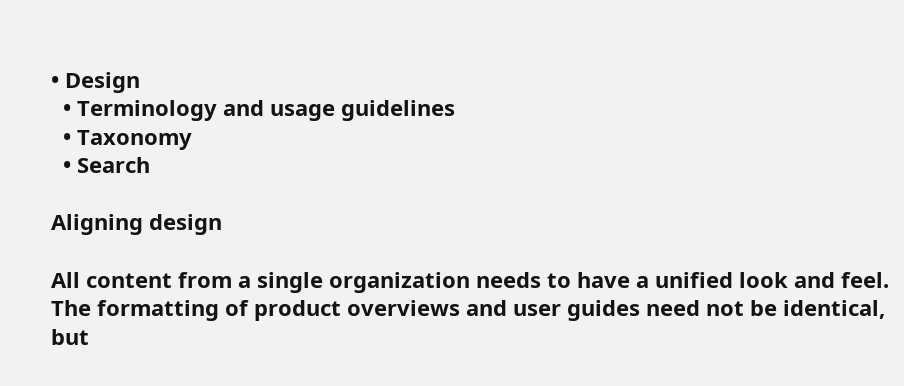• Design
  • Terminology and usage guidelines
  • Taxonomy
  • Search

Aligning design

All content from a single organization needs to have a unified look and feel. The formatting of product overviews and user guides need not be identical, but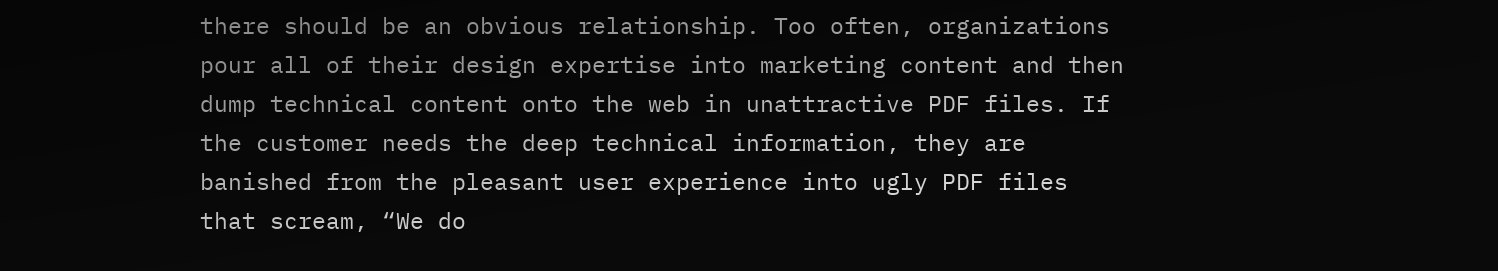there should be an obvious relationship. Too often, organizations pour all of their design expertise into marketing content and then dump technical content onto the web in unattractive PDF files. If the customer needs the deep technical information, they are banished from the pleasant user experience into ugly PDF files that scream, “We do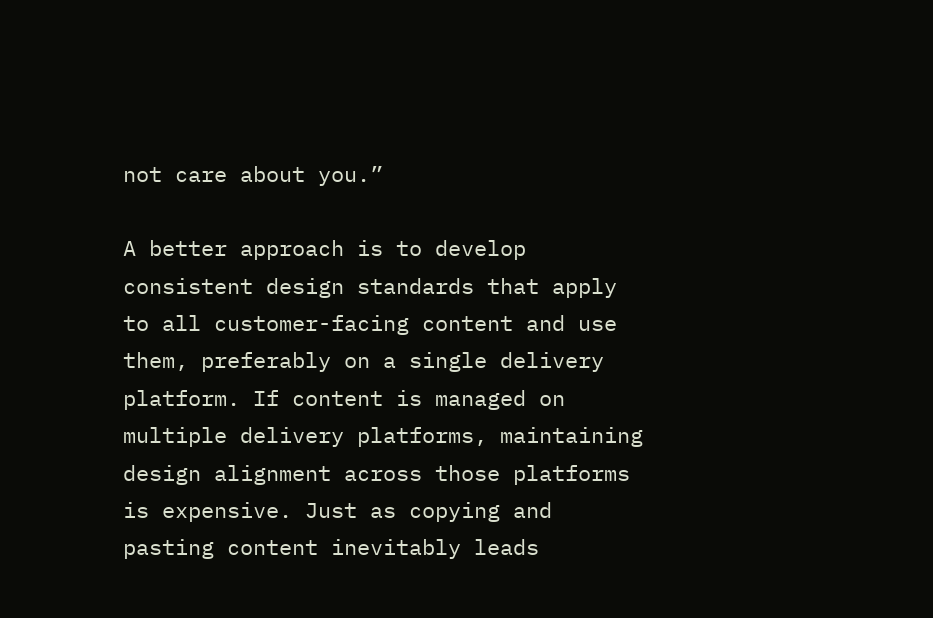not care about you.”

A better approach is to develop consistent design standards that apply to all customer-facing content and use them, preferably on a single delivery platform. If content is managed on multiple delivery platforms, maintaining design alignment across those platforms is expensive. Just as copying and pasting content inevitably leads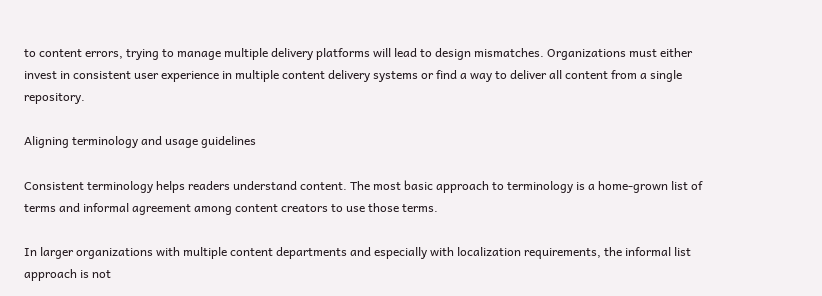to content errors, trying to manage multiple delivery platforms will lead to design mismatches. Organizations must either invest in consistent user experience in multiple content delivery systems or find a way to deliver all content from a single repository.

Aligning terminology and usage guidelines

Consistent terminology helps readers understand content. The most basic approach to terminology is a home-grown list of terms and informal agreement among content creators to use those terms.

In larger organizations with multiple content departments and especially with localization requirements, the informal list approach is not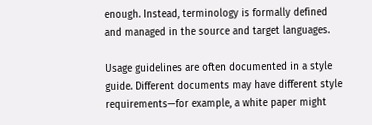enough. Instead, terminology is formally defined and managed in the source and target languages.

Usage guidelines are often documented in a style guide. Different documents may have different style requirements—for example, a white paper might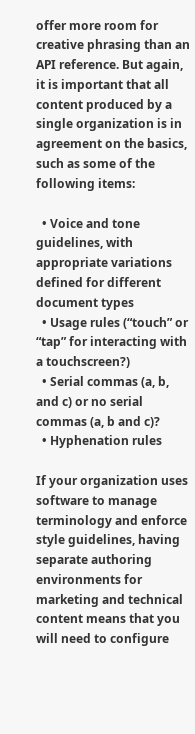offer more room for creative phrasing than an API reference. But again, it is important that all content produced by a single organization is in agreement on the basics, such as some of the following items:

  • Voice and tone guidelines, with appropriate variations defined for different document types
  • Usage rules (“touch” or “tap” for interacting with a touchscreen?)
  • Serial commas (a, b, and c) or no serial commas (a, b and c)?
  • Hyphenation rules

If your organization uses software to manage terminology and enforce style guidelines, having separate authoring environments for marketing and technical content means that you will need to configure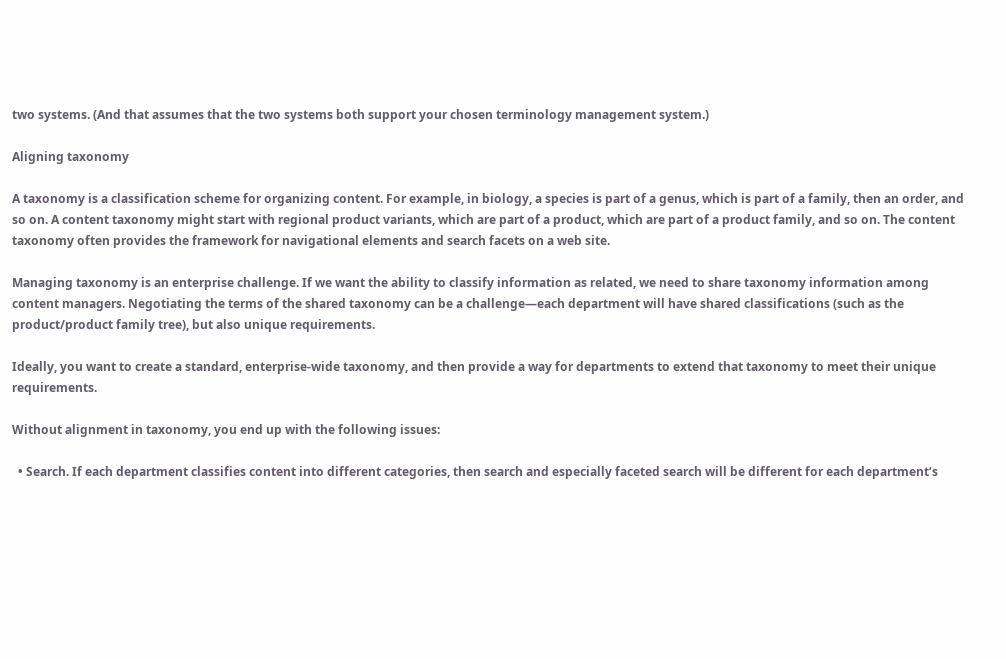two systems. (And that assumes that the two systems both support your chosen terminology management system.)

Aligning taxonomy

A taxonomy is a classification scheme for organizing content. For example, in biology, a species is part of a genus, which is part of a family, then an order, and so on. A content taxonomy might start with regional product variants, which are part of a product, which are part of a product family, and so on. The content taxonomy often provides the framework for navigational elements and search facets on a web site.

Managing taxonomy is an enterprise challenge. If we want the ability to classify information as related, we need to share taxonomy information among content managers. Negotiating the terms of the shared taxonomy can be a challenge—each department will have shared classifications (such as the product/product family tree), but also unique requirements.

Ideally, you want to create a standard, enterprise-wide taxonomy, and then provide a way for departments to extend that taxonomy to meet their unique requirements.

Without alignment in taxonomy, you end up with the following issues:

  • Search. If each department classifies content into different categories, then search and especially faceted search will be different for each department’s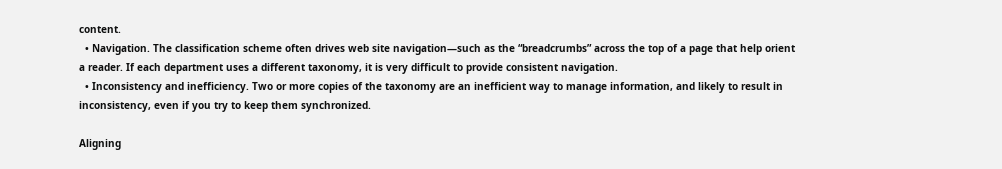content.
  • Navigation. The classification scheme often drives web site navigation—such as the “breadcrumbs” across the top of a page that help orient a reader. If each department uses a different taxonomy, it is very difficult to provide consistent navigation.
  • Inconsistency and inefficiency. Two or more copies of the taxonomy are an inefficient way to manage information, and likely to result in inconsistency, even if you try to keep them synchronized.

Aligning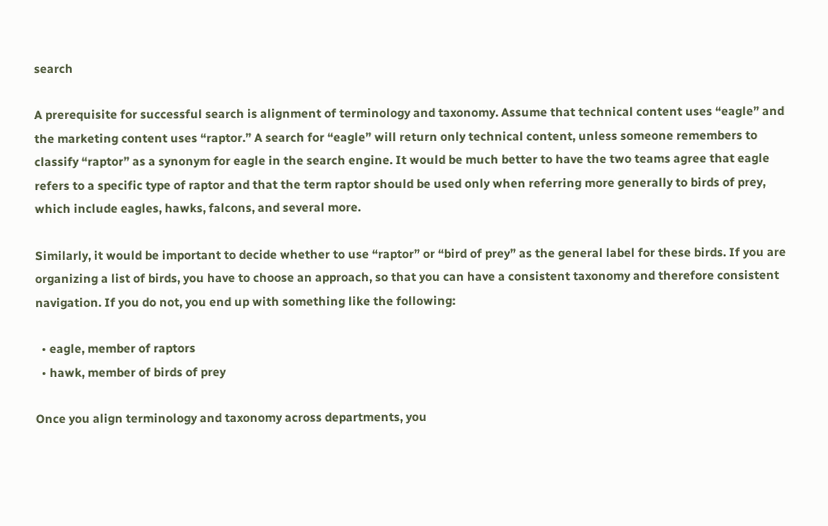search

A prerequisite for successful search is alignment of terminology and taxonomy. Assume that technical content uses “eagle” and the marketing content uses “raptor.” A search for “eagle” will return only technical content, unless someone remembers to classify “raptor” as a synonym for eagle in the search engine. It would be much better to have the two teams agree that eagle refers to a specific type of raptor and that the term raptor should be used only when referring more generally to birds of prey, which include eagles, hawks, falcons, and several more.

Similarly, it would be important to decide whether to use “raptor” or “bird of prey” as the general label for these birds. If you are organizing a list of birds, you have to choose an approach, so that you can have a consistent taxonomy and therefore consistent navigation. If you do not, you end up with something like the following:

  • eagle, member of raptors
  • hawk, member of birds of prey

Once you align terminology and taxonomy across departments, you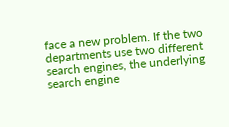face a new problem. If the two departments use two different search engines, the underlying search engine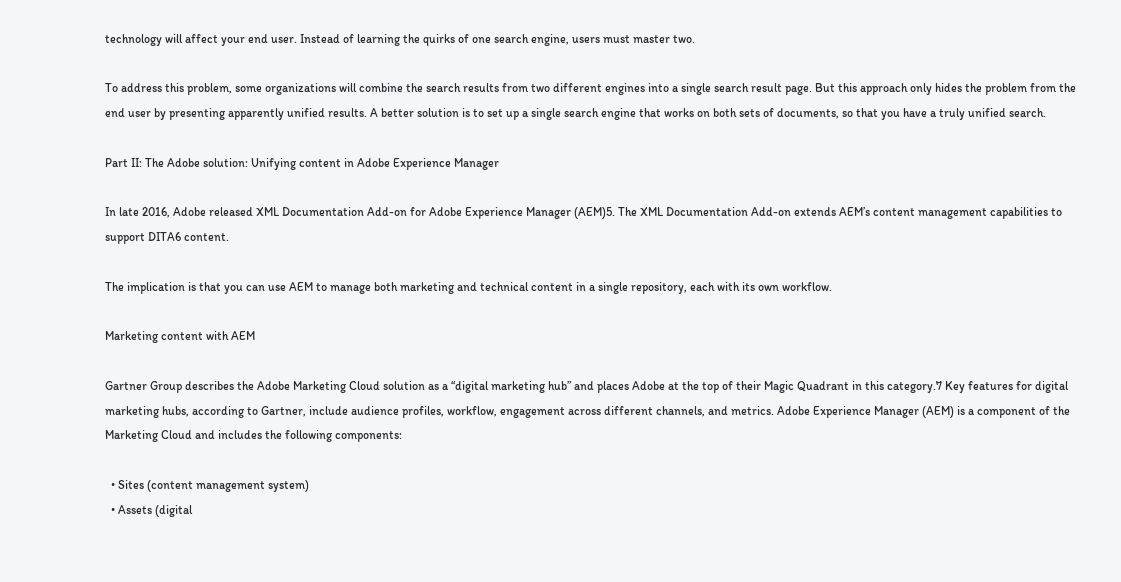technology will affect your end user. Instead of learning the quirks of one search engine, users must master two.

To address this problem, some organizations will combine the search results from two different engines into a single search result page. But this approach only hides the problem from the end user by presenting apparently unified results. A better solution is to set up a single search engine that works on both sets of documents, so that you have a truly unified search.

Part II: The Adobe solution: Unifying content in Adobe Experience Manager

In late 2016, Adobe released XML Documentation Add-on for Adobe Experience Manager (AEM)5. The XML Documentation Add-on extends AEM’s content management capabilities to support DITA6 content.

The implication is that you can use AEM to manage both marketing and technical content in a single repository, each with its own workflow.

Marketing content with AEM

Gartner Group describes the Adobe Marketing Cloud solution as a “digital marketing hub” and places Adobe at the top of their Magic Quadrant in this category.7 Key features for digital marketing hubs, according to Gartner, include audience profiles, workflow, engagement across different channels, and metrics. Adobe Experience Manager (AEM) is a component of the Marketing Cloud and includes the following components:

  • Sites (content management system)
  • Assets (digital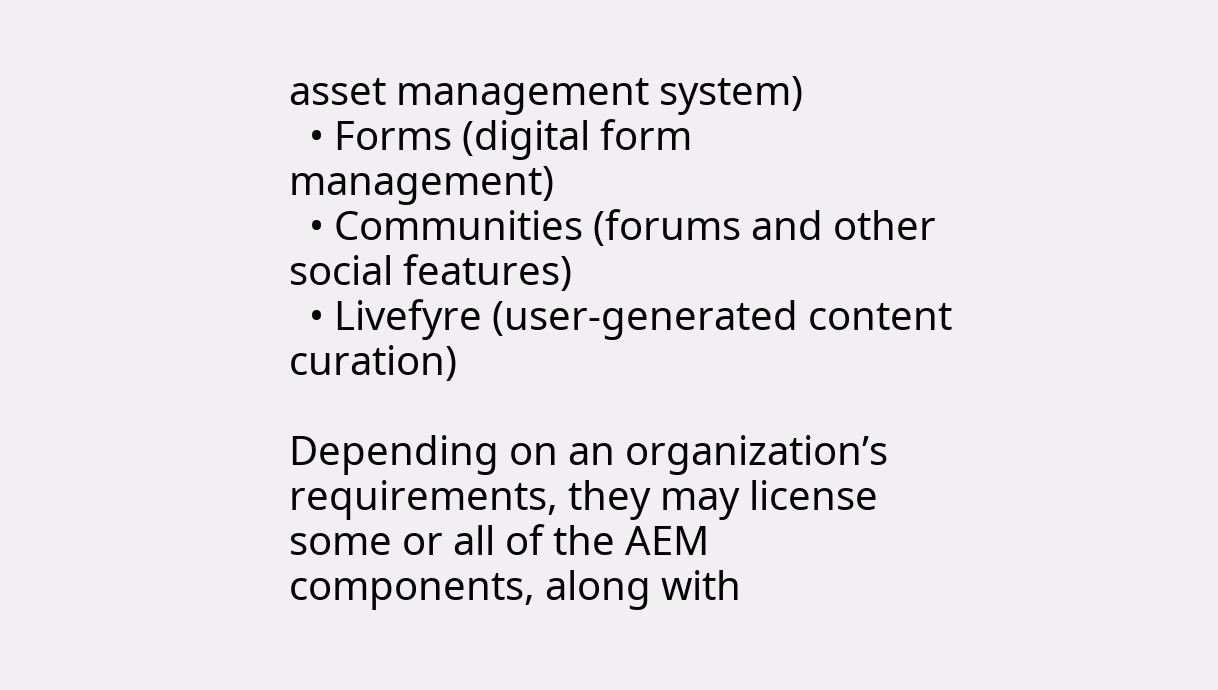asset management system)
  • Forms (digital form management)
  • Communities (forums and other social features)
  • Livefyre (user-generated content curation)

Depending on an organization’s requirements, they may license some or all of the AEM components, along with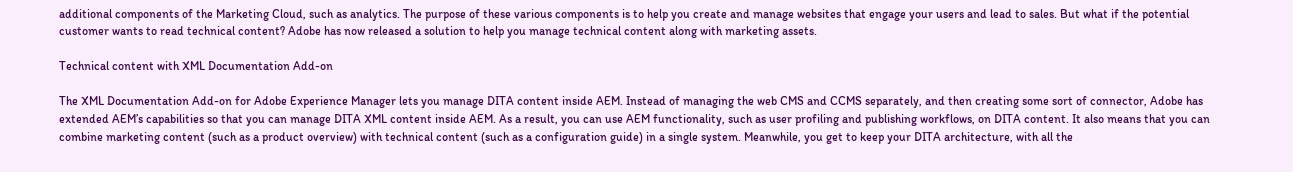additional components of the Marketing Cloud, such as analytics. The purpose of these various components is to help you create and manage websites that engage your users and lead to sales. But what if the potential customer wants to read technical content? Adobe has now released a solution to help you manage technical content along with marketing assets.

Technical content with XML Documentation Add-on

The XML Documentation Add-on for Adobe Experience Manager lets you manage DITA content inside AEM. Instead of managing the web CMS and CCMS separately, and then creating some sort of connector, Adobe has extended AEM’s capabilities so that you can manage DITA XML content inside AEM. As a result, you can use AEM functionality, such as user profiling and publishing workflows, on DITA content. It also means that you can combine marketing content (such as a product overview) with technical content (such as a configuration guide) in a single system. Meanwhile, you get to keep your DITA architecture, with all the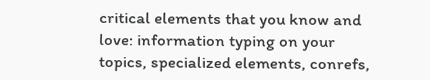critical elements that you know and love: information typing on your topics, specialized elements, conrefs,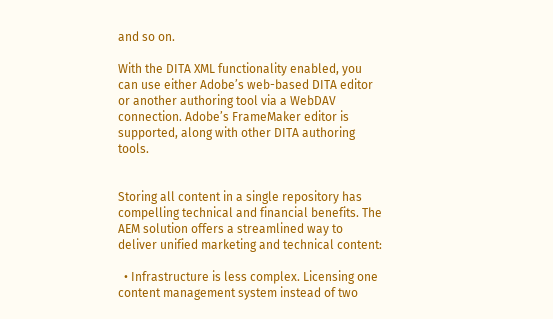and so on.

With the DITA XML functionality enabled, you can use either Adobe’s web-based DITA editor or another authoring tool via a WebDAV connection. Adobe’s FrameMaker editor is supported, along with other DITA authoring tools.


Storing all content in a single repository has compelling technical and financial benefits. The AEM solution offers a streamlined way to deliver unified marketing and technical content:

  • Infrastructure is less complex. Licensing one content management system instead of two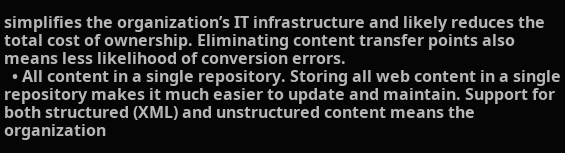simplifies the organization’s IT infrastructure and likely reduces the total cost of ownership. Eliminating content transfer points also means less likelihood of conversion errors.
  • All content in a single repository. Storing all web content in a single repository makes it much easier to update and maintain. Support for both structured (XML) and unstructured content means the organization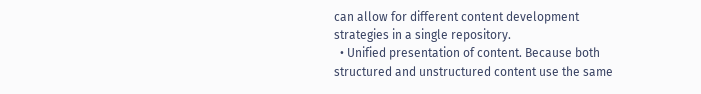can allow for different content development strategies in a single repository.
  • Unified presentation of content. Because both structured and unstructured content use the same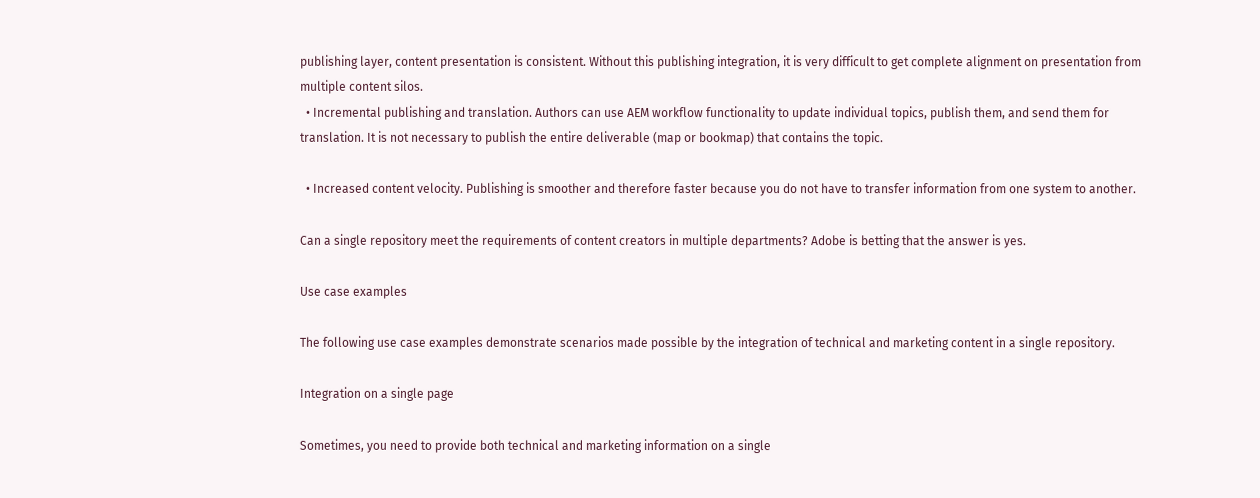publishing layer, content presentation is consistent. Without this publishing integration, it is very difficult to get complete alignment on presentation from multiple content silos.
  • Incremental publishing and translation. Authors can use AEM workflow functionality to update individual topics, publish them, and send them for translation. It is not necessary to publish the entire deliverable (map or bookmap) that contains the topic.

  • Increased content velocity. Publishing is smoother and therefore faster because you do not have to transfer information from one system to another.

Can a single repository meet the requirements of content creators in multiple departments? Adobe is betting that the answer is yes.

Use case examples

The following use case examples demonstrate scenarios made possible by the integration of technical and marketing content in a single repository.

Integration on a single page

Sometimes, you need to provide both technical and marketing information on a single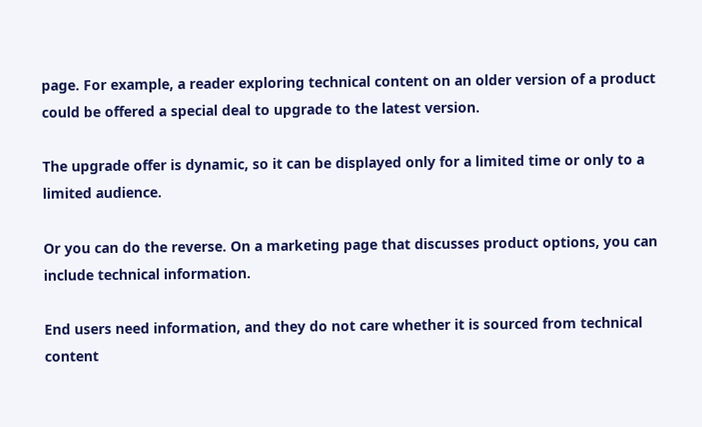page. For example, a reader exploring technical content on an older version of a product could be offered a special deal to upgrade to the latest version.

The upgrade offer is dynamic, so it can be displayed only for a limited time or only to a limited audience.

Or you can do the reverse. On a marketing page that discusses product options, you can include technical information.

End users need information, and they do not care whether it is sourced from technical content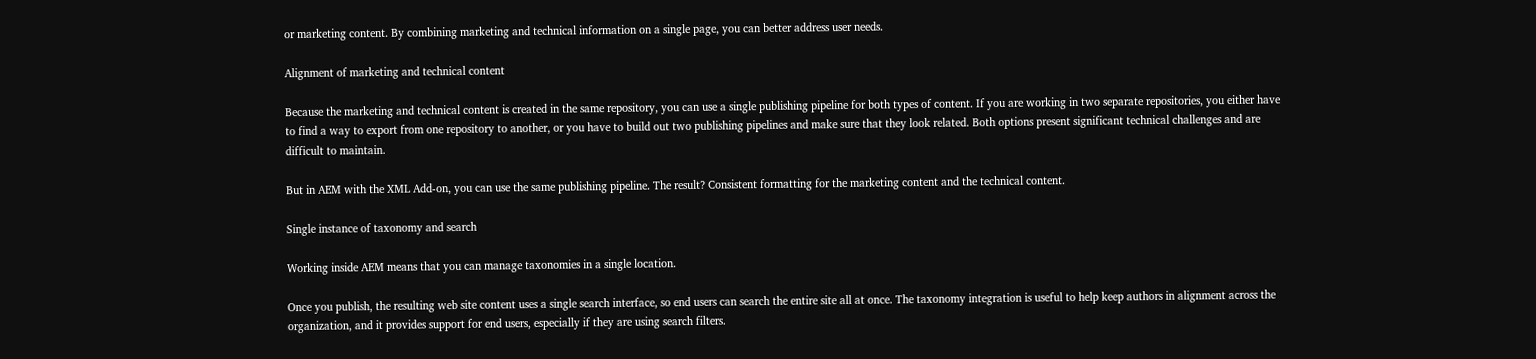or marketing content. By combining marketing and technical information on a single page, you can better address user needs.

Alignment of marketing and technical content

Because the marketing and technical content is created in the same repository, you can use a single publishing pipeline for both types of content. If you are working in two separate repositories, you either have to find a way to export from one repository to another, or you have to build out two publishing pipelines and make sure that they look related. Both options present significant technical challenges and are difficult to maintain.

But in AEM with the XML Add-on, you can use the same publishing pipeline. The result? Consistent formatting for the marketing content and the technical content.

Single instance of taxonomy and search

Working inside AEM means that you can manage taxonomies in a single location.

Once you publish, the resulting web site content uses a single search interface, so end users can search the entire site all at once. The taxonomy integration is useful to help keep authors in alignment across the organization, and it provides support for end users, especially if they are using search filters.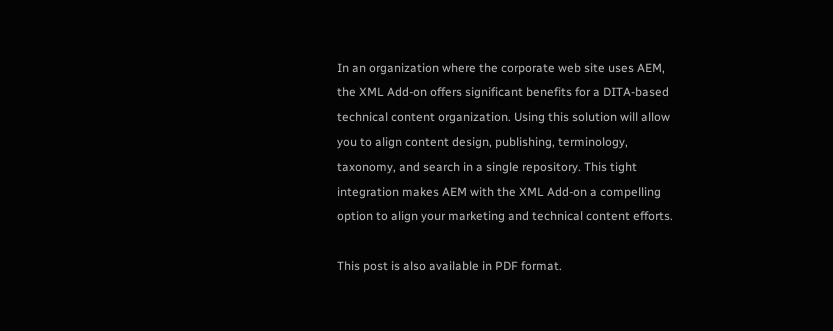In an organization where the corporate web site uses AEM, the XML Add-on offers significant benefits for a DITA-based technical content organization. Using this solution will allow you to align content design, publishing, terminology, taxonomy, and search in a single repository. This tight integration makes AEM with the XML Add-on a compelling option to align your marketing and technical content efforts.

This post is also available in PDF format.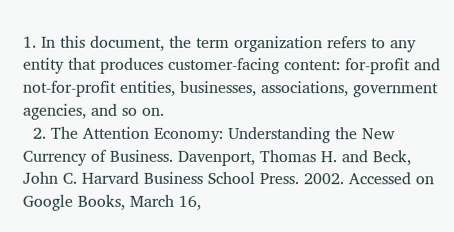1. In this document, the term organization refers to any entity that produces customer-facing content: for-profit and not-for-profit entities, businesses, associations, government agencies, and so on.
  2. The Attention Economy: Understanding the New Currency of Business. Davenport, Thomas H. and Beck, John C. Harvard Business School Press. 2002. Accessed on Google Books, March 16,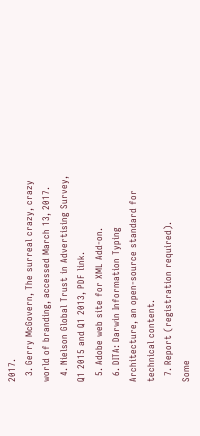2017.
  3. Gerry McGovern, The surreal crazy, crazy world of branding, accessed March 13, 2017.
  4. Nielson Global Trust in Advertising Survey, Q1 2015 and Q1 2013, PDF link.
  5. Adobe web site for XML Add-on.
  6. DITA: Darwin Information Typing Architecture, an open-source standard for technical content.
  7. Report (registration required).
Some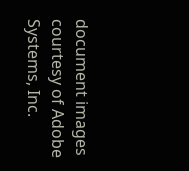document images courtesy of Adobe Systems, Inc.